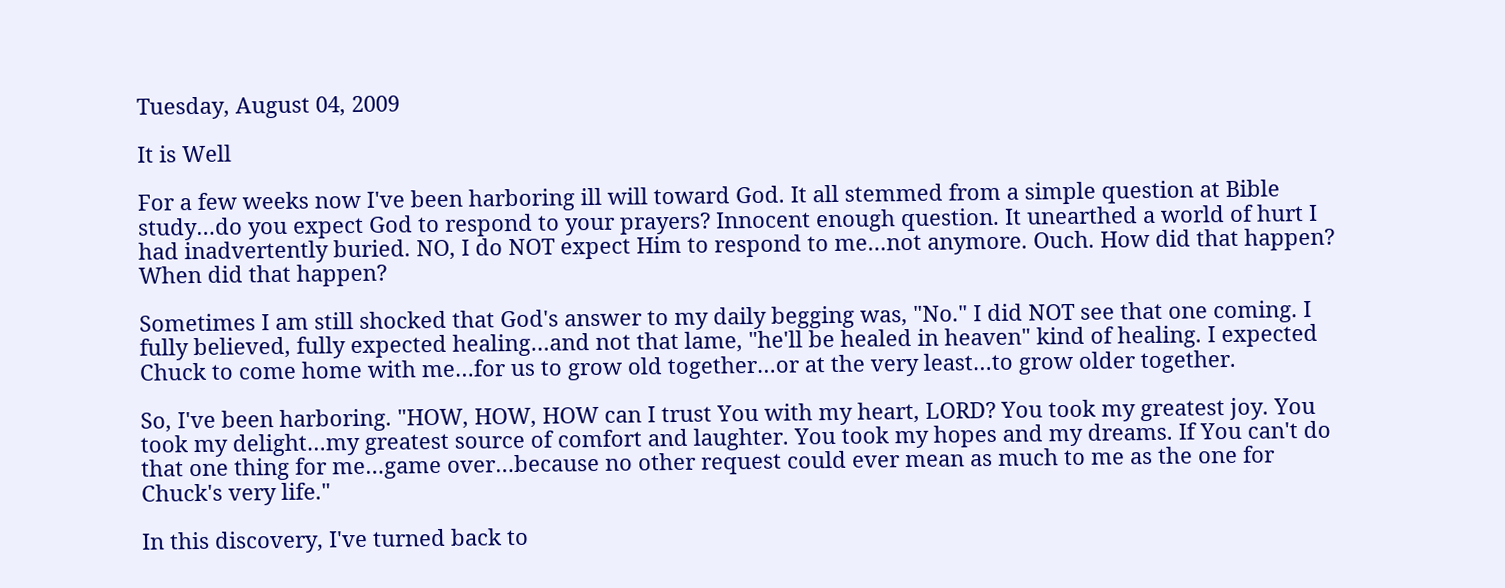Tuesday, August 04, 2009

It is Well

For a few weeks now I've been harboring ill will toward God. It all stemmed from a simple question at Bible study…do you expect God to respond to your prayers? Innocent enough question. It unearthed a world of hurt I had inadvertently buried. NO, I do NOT expect Him to respond to me…not anymore. Ouch. How did that happen? When did that happen?

Sometimes I am still shocked that God's answer to my daily begging was, "No." I did NOT see that one coming. I fully believed, fully expected healing…and not that lame, "he'll be healed in heaven" kind of healing. I expected Chuck to come home with me…for us to grow old together…or at the very least…to grow older together.

So, I've been harboring. "HOW, HOW, HOW can I trust You with my heart, LORD? You took my greatest joy. You took my delight…my greatest source of comfort and laughter. You took my hopes and my dreams. If You can't do that one thing for me…game over…because no other request could ever mean as much to me as the one for Chuck's very life."

In this discovery, I've turned back to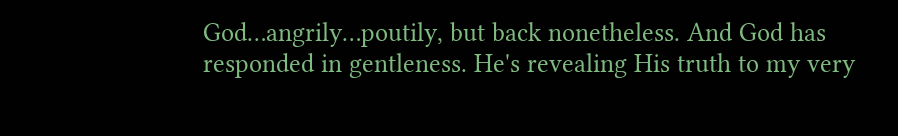God…angrily…poutily, but back nonetheless. And God has responded in gentleness. He's revealing His truth to my very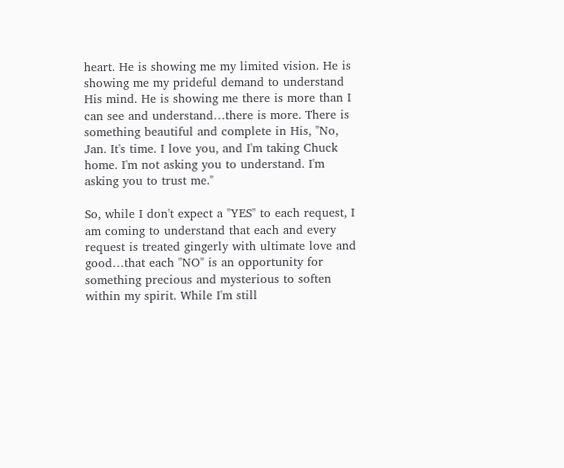heart. He is showing me my limited vision. He is showing me my prideful demand to understand His mind. He is showing me there is more than I can see and understand…there is more. There is something beautiful and complete in His, "No, Jan. It's time. I love you, and I'm taking Chuck home. I'm not asking you to understand. I'm asking you to trust me."

So, while I don't expect a "YES" to each request, I am coming to understand that each and every request is treated gingerly with ultimate love and good…that each "NO" is an opportunity for something precious and mysterious to soften within my spirit. While I'm still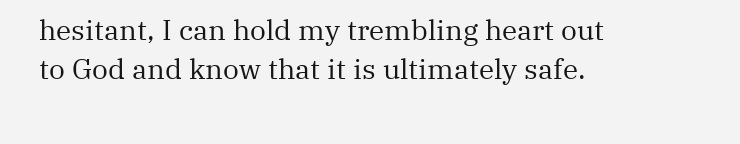hesitant, I can hold my trembling heart out to God and know that it is ultimately safe.